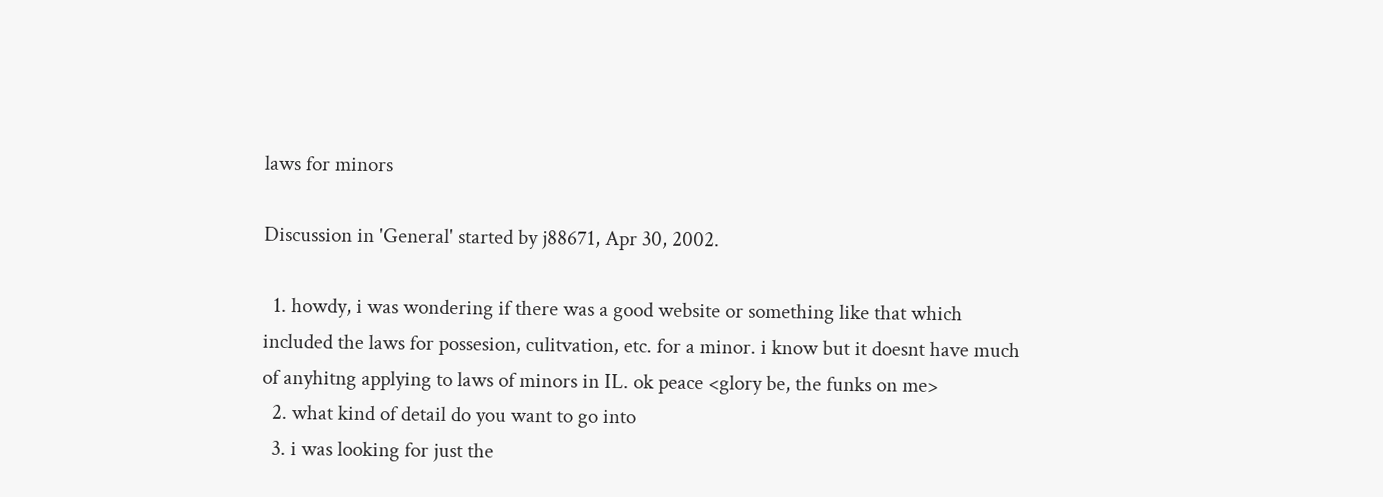laws for minors

Discussion in 'General' started by j88671, Apr 30, 2002.

  1. howdy, i was wondering if there was a good website or something like that which included the laws for possesion, culitvation, etc. for a minor. i know but it doesnt have much of anyhitng applying to laws of minors in IL. ok peace <glory be, the funks on me>
  2. what kind of detail do you want to go into
  3. i was looking for just the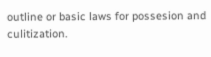outline or basic laws for possesion and culitization.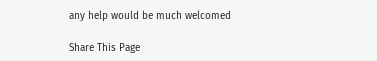any help would be much welcomed

Share This Page